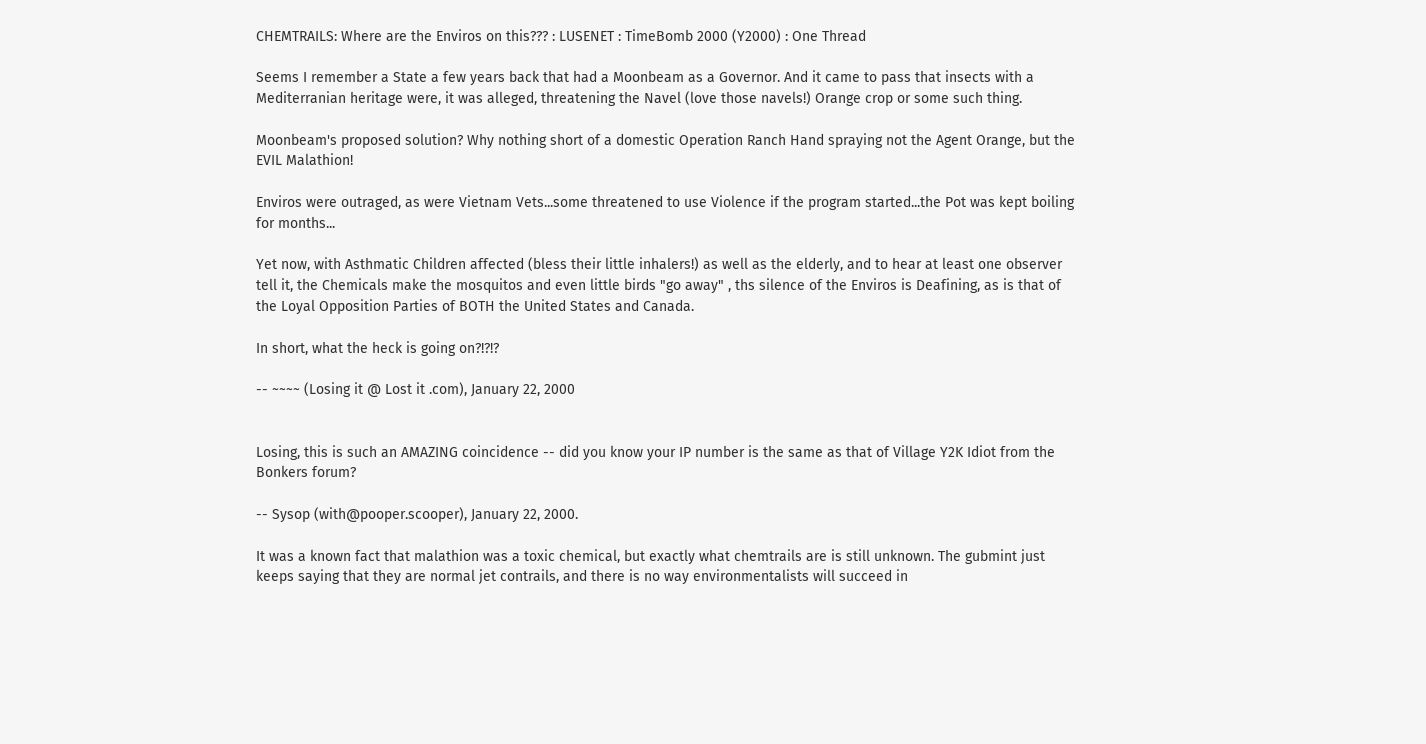CHEMTRAILS: Where are the Enviros on this??? : LUSENET : TimeBomb 2000 (Y2000) : One Thread

Seems I remember a State a few years back that had a Moonbeam as a Governor. And it came to pass that insects with a Mediterranian heritage were, it was alleged, threatening the Navel (love those navels!) Orange crop or some such thing.

Moonbeam's proposed solution? Why nothing short of a domestic Operation Ranch Hand spraying not the Agent Orange, but the EVIL Malathion!

Enviros were outraged, as were Vietnam Vets...some threatened to use Violence if the program started...the Pot was kept boiling for months...

Yet now, with Asthmatic Children affected (bless their little inhalers!) as well as the elderly, and to hear at least one observer tell it, the Chemicals make the mosquitos and even little birds "go away" , ths silence of the Enviros is Deafining, as is that of the Loyal Opposition Parties of BOTH the United States and Canada.

In short, what the heck is going on?!?!?

-- ~~~~ (Losing it @ Lost it .com), January 22, 2000


Losing, this is such an AMAZING coincidence -- did you know your IP number is the same as that of Village Y2K Idiot from the Bonkers forum?

-- Sysop (with@pooper.scooper), January 22, 2000.

It was a known fact that malathion was a toxic chemical, but exactly what chemtrails are is still unknown. The gubmint just keeps saying that they are normal jet contrails, and there is no way environmentalists will succeed in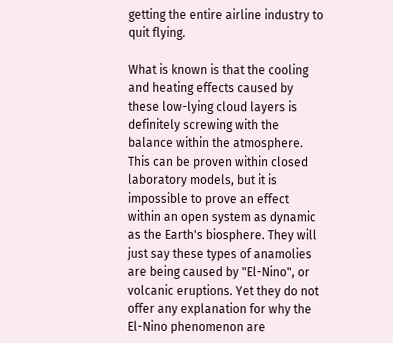getting the entire airline industry to quit flying.

What is known is that the cooling and heating effects caused by these low-lying cloud layers is definitely screwing with the balance within the atmosphere. This can be proven within closed laboratory models, but it is impossible to prove an effect within an open system as dynamic as the Earth's biosphere. They will just say these types of anamolies are being caused by "El-Nino", or volcanic eruptions. Yet they do not offer any explanation for why the El-Nino phenomenon are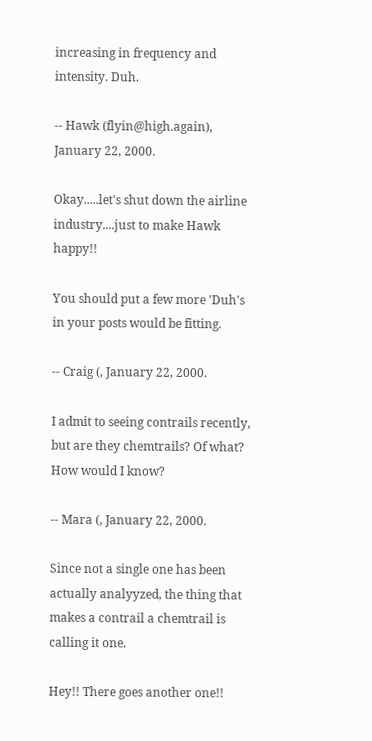increasing in frequency and intensity. Duh.

-- Hawk (flyin@high.again), January 22, 2000.

Okay.....let's shut down the airline industry....just to make Hawk happy!!

You should put a few more 'Duh's in your posts would be fitting.

-- Craig (, January 22, 2000.

I admit to seeing contrails recently, but are they chemtrails? Of what? How would I know?

-- Mara (, January 22, 2000.

Since not a single one has been actually analyyzed, the thing that makes a contrail a chemtrail is calling it one.

Hey!! There goes another one!!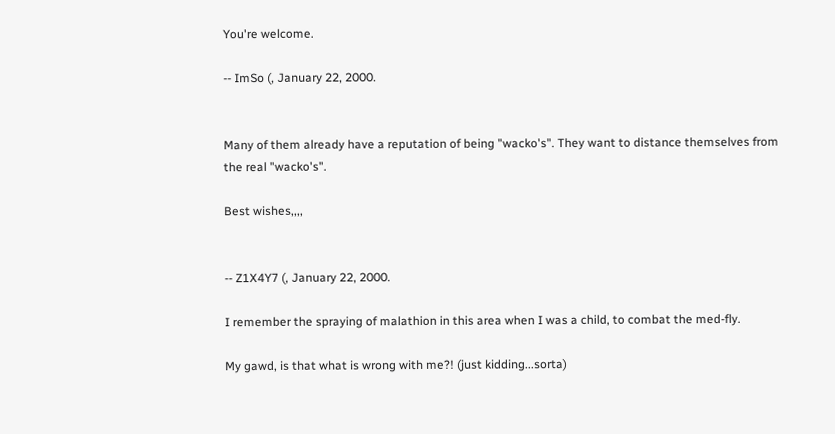You're welcome.

-- ImSo (, January 22, 2000.


Many of them already have a reputation of being "wacko's". They want to distance themselves from the real "wacko's".

Best wishes,,,,


-- Z1X4Y7 (, January 22, 2000.

I remember the spraying of malathion in this area when I was a child, to combat the med-fly.

My gawd, is that what is wrong with me?! (just kidding...sorta)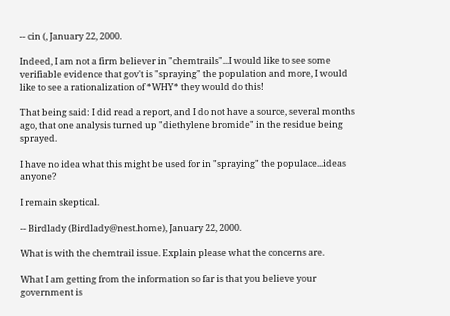-- cin (, January 22, 2000.

Indeed, I am not a firm believer in "chemtrails"...I would like to see some verifiable evidence that gov't is "spraying" the population and more, I would like to see a rationalization of *WHY* they would do this!

That being said: I did read a report, and I do not have a source, several months ago, that one analysis turned up "diethylene bromide" in the residue being sprayed.

I have no idea what this might be used for in "spraying" the populace...ideas anyone?

I remain skeptical.

-- Birdlady (Birdlady@nest.home), January 22, 2000.

What is with the chemtrail issue. Explain please what the concerns are.

What I am getting from the information so far is that you believe your government is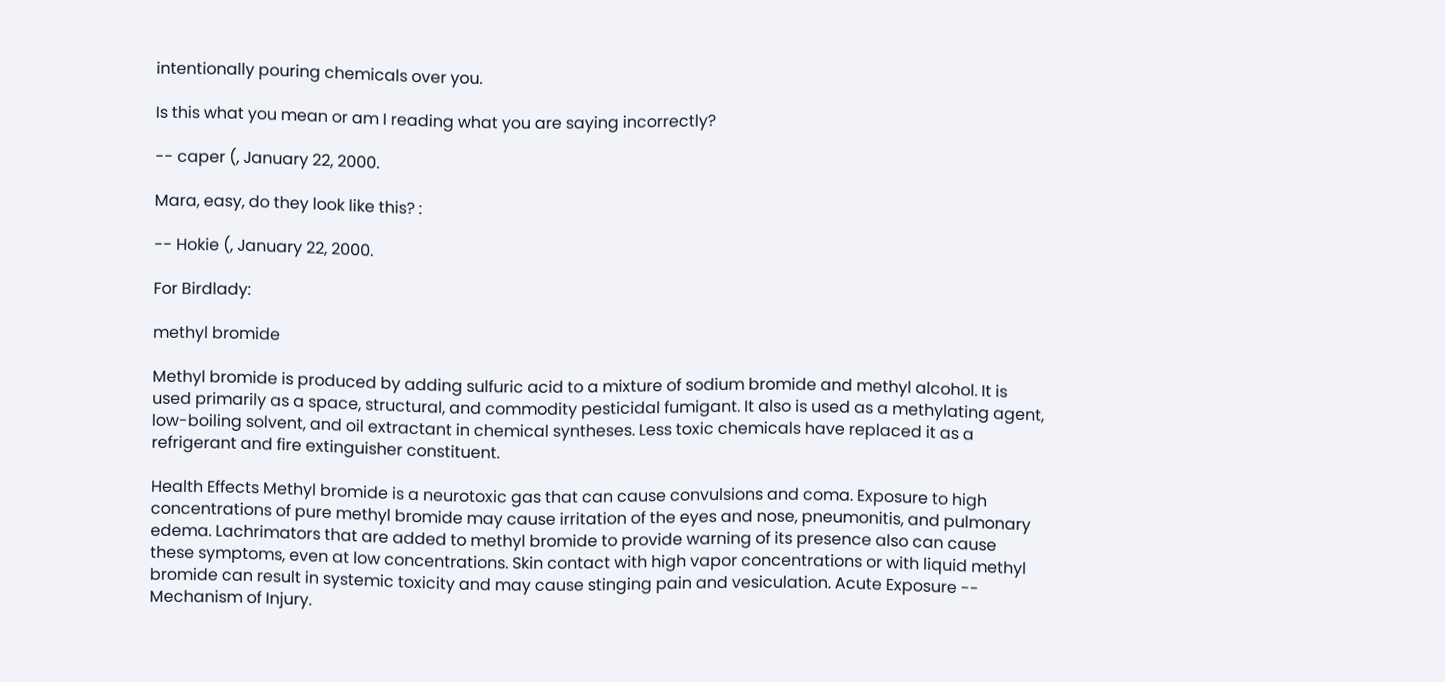intentionally pouring chemicals over you.

Is this what you mean or am I reading what you are saying incorrectly?

-- caper (, January 22, 2000.

Mara, easy, do they look like this? :

-- Hokie (, January 22, 2000.

For Birdlady:

methyl bromide

Methyl bromide is produced by adding sulfuric acid to a mixture of sodium bromide and methyl alcohol. It is used primarily as a space, structural, and commodity pesticidal fumigant. It also is used as a methylating agent, low-boiling solvent, and oil extractant in chemical syntheses. Less toxic chemicals have replaced it as a refrigerant and fire extinguisher constituent.

Health Effects Methyl bromide is a neurotoxic gas that can cause convulsions and coma. Exposure to high concentrations of pure methyl bromide may cause irritation of the eyes and nose, pneumonitis, and pulmonary edema. Lachrimators that are added to methyl bromide to provide warning of its presence also can cause these symptoms, even at low concentrations. Skin contact with high vapor concentrations or with liquid methyl bromide can result in systemic toxicity and may cause stinging pain and vesiculation. Acute Exposure -- Mechanism of Injury.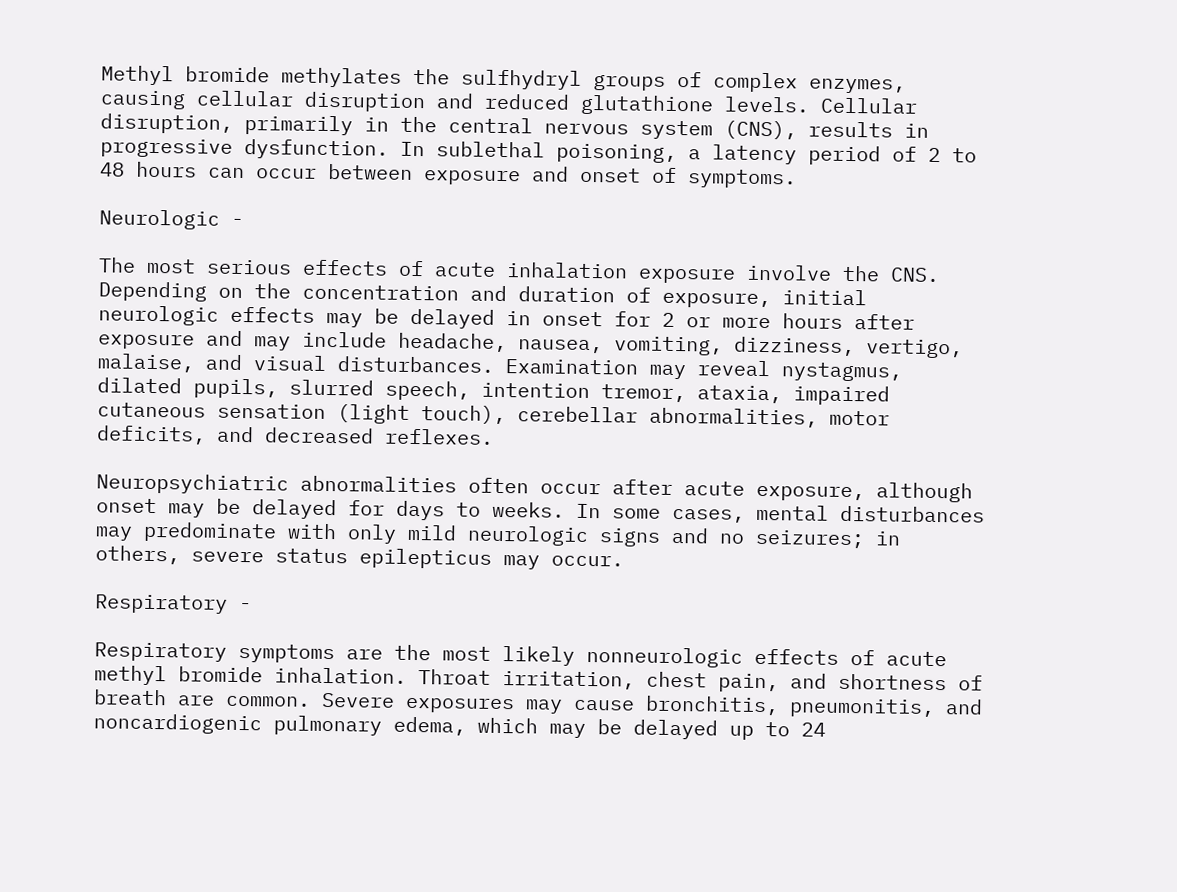Methyl bromide methylates the sulfhydryl groups of complex enzymes, causing cellular disruption and reduced glutathione levels. Cellular disruption, primarily in the central nervous system (CNS), results in progressive dysfunction. In sublethal poisoning, a latency period of 2 to 48 hours can occur between exposure and onset of symptoms.

Neurologic -

The most serious effects of acute inhalation exposure involve the CNS. Depending on the concentration and duration of exposure, initial neurologic effects may be delayed in onset for 2 or more hours after exposure and may include headache, nausea, vomiting, dizziness, vertigo, malaise, and visual disturbances. Examination may reveal nystagmus, dilated pupils, slurred speech, intention tremor, ataxia, impaired cutaneous sensation (light touch), cerebellar abnormalities, motor deficits, and decreased reflexes.

Neuropsychiatric abnormalities often occur after acute exposure, although onset may be delayed for days to weeks. In some cases, mental disturbances may predominate with only mild neurologic signs and no seizures; in others, severe status epilepticus may occur.

Respiratory -

Respiratory symptoms are the most likely nonneurologic effects of acute methyl bromide inhalation. Throat irritation, chest pain, and shortness of breath are common. Severe exposures may cause bronchitis, pneumonitis, and noncardiogenic pulmonary edema, which may be delayed up to 24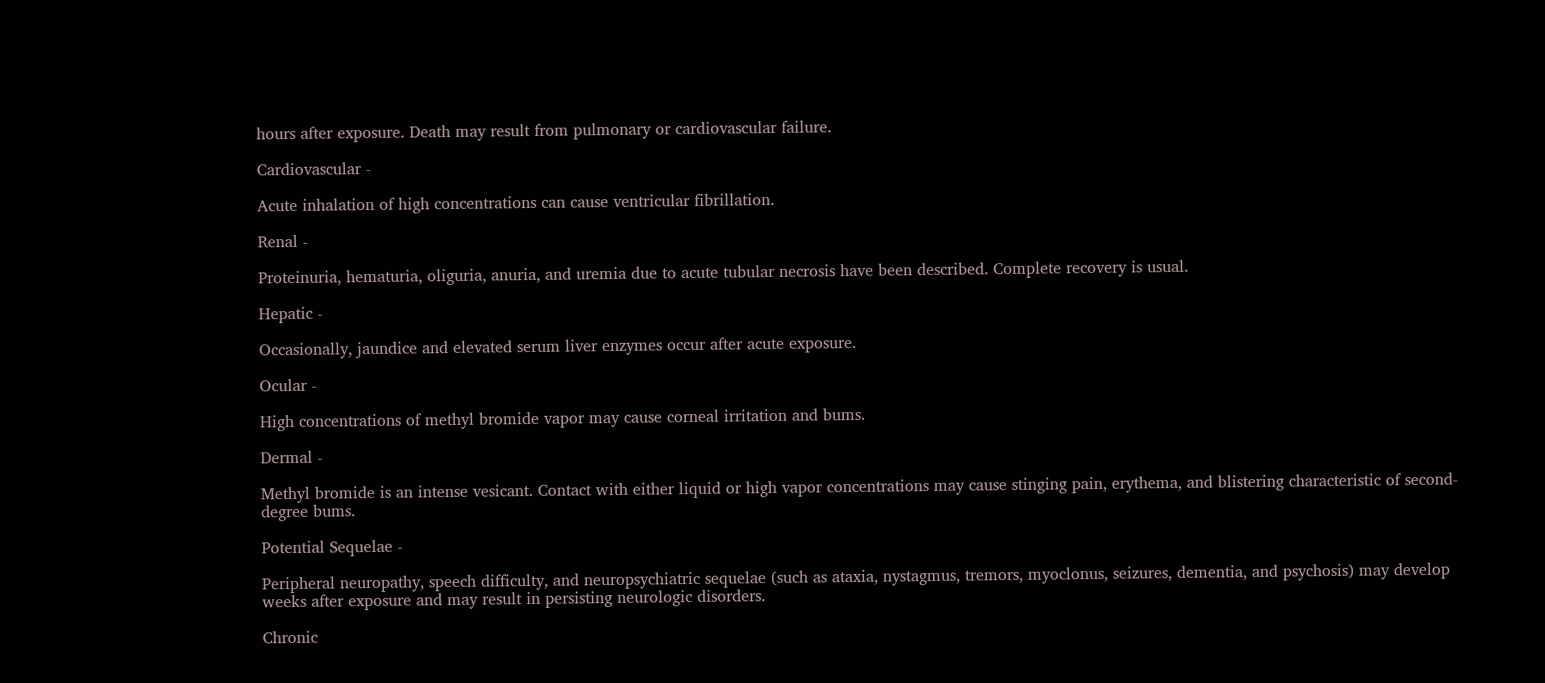hours after exposure. Death may result from pulmonary or cardiovascular failure.

Cardiovascular -

Acute inhalation of high concentrations can cause ventricular fibrillation.

Renal -

Proteinuria, hematuria, oliguria, anuria, and uremia due to acute tubular necrosis have been described. Complete recovery is usual.

Hepatic -

Occasionally, jaundice and elevated serum liver enzymes occur after acute exposure.

Ocular -

High concentrations of methyl bromide vapor may cause corneal irritation and bums.

Dermal -

Methyl bromide is an intense vesicant. Contact with either liquid or high vapor concentrations may cause stinging pain, erythema, and blistering characteristic of second-degree bums.

Potential Sequelae -

Peripheral neuropathy, speech difficulty, and neuropsychiatric sequelae (such as ataxia, nystagmus, tremors, myoclonus, seizures, dementia, and psychosis) may develop weeks after exposure and may result in persisting neurologic disorders.

Chronic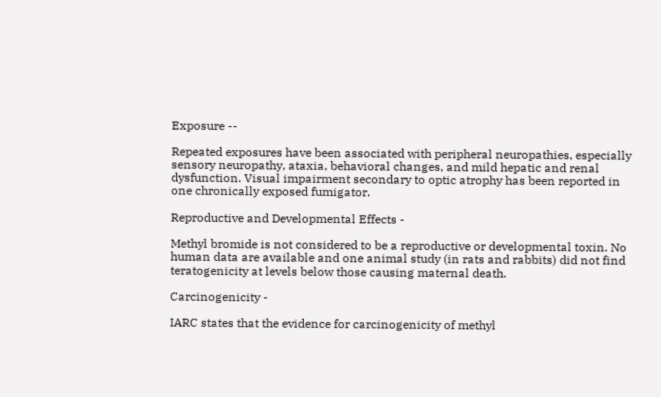Exposure --

Repeated exposures have been associated with peripheral neuropathies, especially sensory neuropathy, ataxia, behavioral changes, and mild hepatic and renal dysfunction. Visual impairment secondary to optic atrophy has been reported in one chronically exposed fumigator.

Reproductive and Developmental Effects -

Methyl bromide is not considered to be a reproductive or developmental toxin. No human data are available and one animal study (in rats and rabbits) did not find teratogenicity at levels below those causing maternal death.

Carcinogenicity -

IARC states that the evidence for carcinogenicity of methyl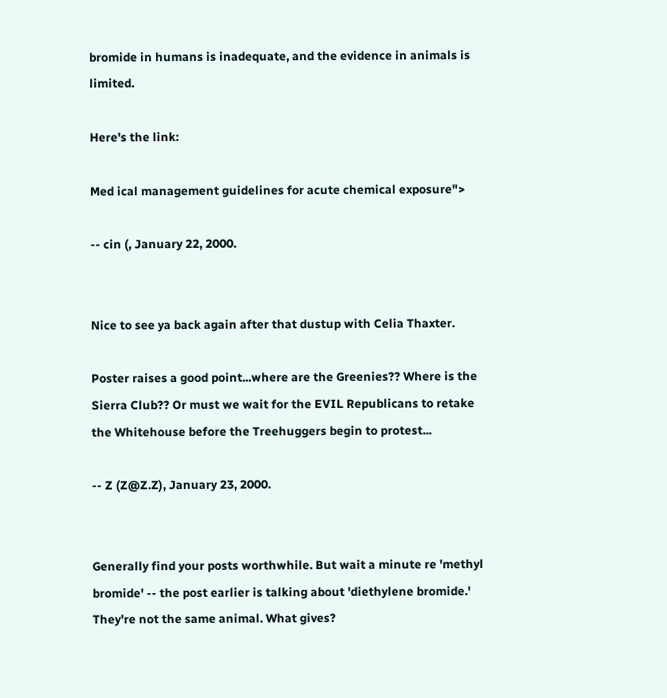bromide in humans is inadequate, and the evidence in animals is limited.

Here's the link:

Med ical management guidelines for acute chemical exposure">

-- cin (, January 22, 2000.


Nice to see ya back again after that dustup with Celia Thaxter.

Poster raises a good point...where are the Greenies?? Where is the Sierra Club?? Or must we wait for the EVIL Republicans to retake the Whitehouse before the Treehuggers begin to protest...

-- Z (Z@Z.Z), January 23, 2000.


Generally find your posts worthwhile. But wait a minute re 'methyl bromide' -- the post earlier is talking about 'diethylene bromide.' They're not the same animal. What gives?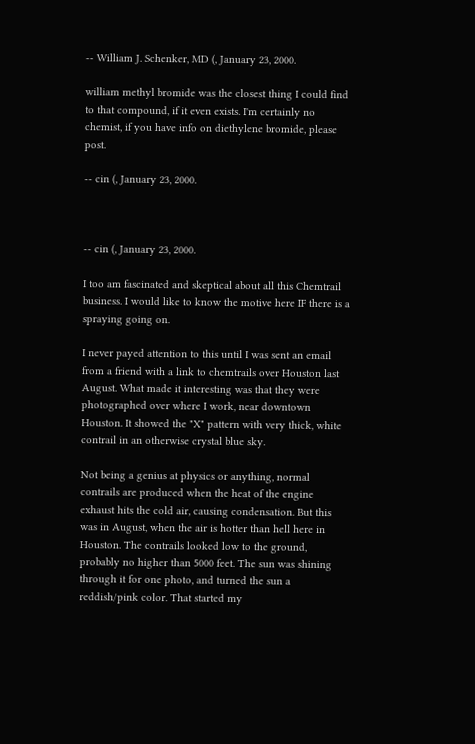-- William J. Schenker, MD (, January 23, 2000.

william methyl bromide was the closest thing I could find to that compound, if it even exists. I'm certainly no chemist, if you have info on diethylene bromide, please post.

-- cin (, January 23, 2000.



-- cin (, January 23, 2000.

I too am fascinated and skeptical about all this Chemtrail business. I would like to know the motive here IF there is a spraying going on.

I never payed attention to this until I was sent an email from a friend with a link to chemtrails over Houston last August. What made it interesting was that they were photographed over where I work, near downtown Houston. It showed the "X" pattern with very thick, white contrail in an otherwise crystal blue sky.

Not being a genius at physics or anything, normal contrails are produced when the heat of the engine exhaust hits the cold air, causing condensation. But this was in August, when the air is hotter than hell here in Houston. The contrails looked low to the ground, probably no higher than 5000 feet. The sun was shining through it for one photo, and turned the sun a reddish/pink color. That started my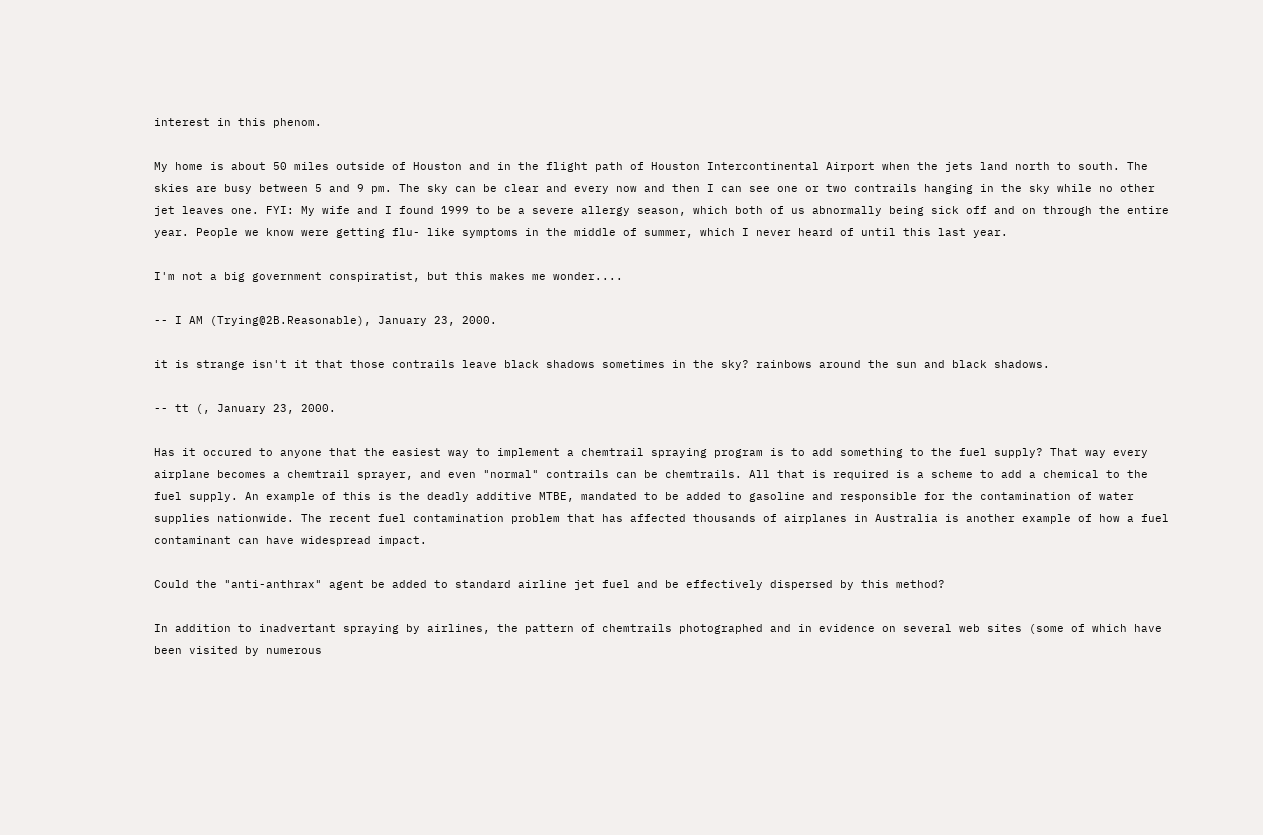interest in this phenom.

My home is about 50 miles outside of Houston and in the flight path of Houston Intercontinental Airport when the jets land north to south. The skies are busy between 5 and 9 pm. The sky can be clear and every now and then I can see one or two contrails hanging in the sky while no other jet leaves one. FYI: My wife and I found 1999 to be a severe allergy season, which both of us abnormally being sick off and on through the entire year. People we know were getting flu- like symptoms in the middle of summer, which I never heard of until this last year.

I'm not a big government conspiratist, but this makes me wonder....

-- I AM (Trying@2B.Reasonable), January 23, 2000.

it is strange isn't it that those contrails leave black shadows sometimes in the sky? rainbows around the sun and black shadows.

-- tt (, January 23, 2000.

Has it occured to anyone that the easiest way to implement a chemtrail spraying program is to add something to the fuel supply? That way every airplane becomes a chemtrail sprayer, and even "normal" contrails can be chemtrails. All that is required is a scheme to add a chemical to the fuel supply. An example of this is the deadly additive MTBE, mandated to be added to gasoline and responsible for the contamination of water supplies nationwide. The recent fuel contamination problem that has affected thousands of airplanes in Australia is another example of how a fuel contaminant can have widespread impact.

Could the "anti-anthrax" agent be added to standard airline jet fuel and be effectively dispersed by this method?

In addition to inadvertant spraying by airlines, the pattern of chemtrails photographed and in evidence on several web sites (some of which have been visited by numerous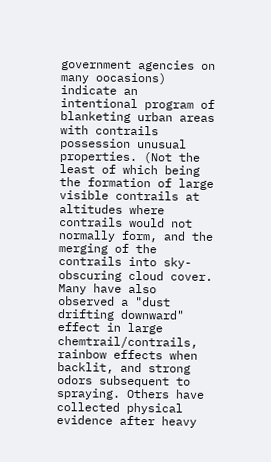government agencies on many oocasions) indicate an intentional program of blanketing urban areas with contrails possession unusual properties. (Not the least of which being the formation of large visible contrails at altitudes where contrails would not normally form, and the merging of the contrails into sky-obscuring cloud cover. Many have also observed a "dust drifting downward" effect in large chemtrail/contrails, rainbow effects when backlit, and strong odors subsequent to spraying. Others have collected physical evidence after heavy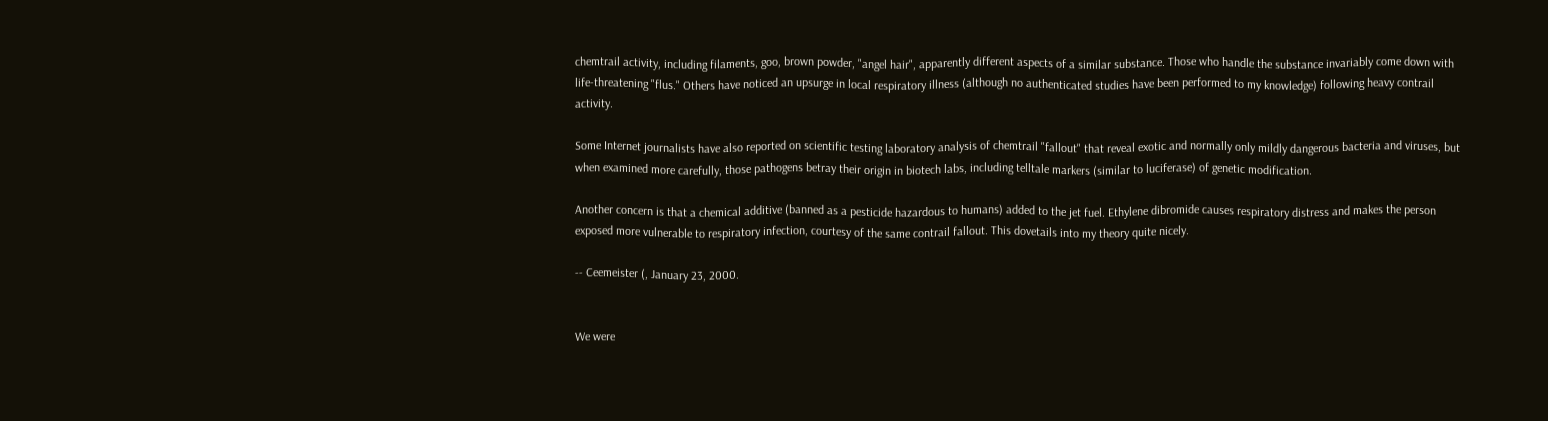chemtrail activity, including filaments, goo, brown powder, "angel hair", apparently different aspects of a similar substance. Those who handle the substance invariably come down with life-threatening "flus." Others have noticed an upsurge in local respiratory illness (although no authenticated studies have been performed to my knowledge) following heavy contrail activity.

Some Internet journalists have also reported on scientific testing laboratory analysis of chemtrail "fallout" that reveal exotic and normally only mildly dangerous bacteria and viruses, but when examined more carefully, those pathogens betray their origin in biotech labs, including telltale markers (similar to luciferase) of genetic modification.

Another concern is that a chemical additive (banned as a pesticide hazardous to humans) added to the jet fuel. Ethylene dibromide causes respiratory distress and makes the person exposed more vulnerable to respiratory infection, courtesy of the same contrail fallout. This dovetails into my theory quite nicely.

-- Ceemeister (, January 23, 2000.


We were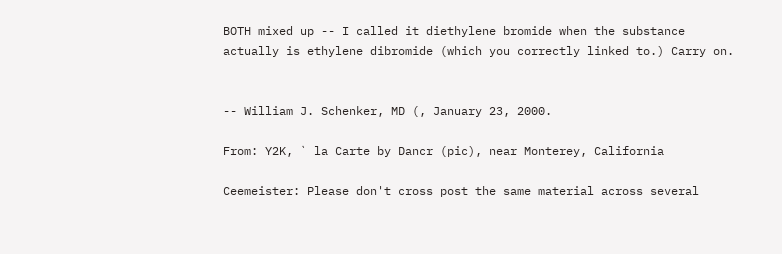BOTH mixed up -- I called it diethylene bromide when the substance actually is ethylene dibromide (which you correctly linked to.) Carry on.


-- William J. Schenker, MD (, January 23, 2000.

From: Y2K, ` la Carte by Dancr (pic), near Monterey, California

Ceemeister: Please don't cross post the same material across several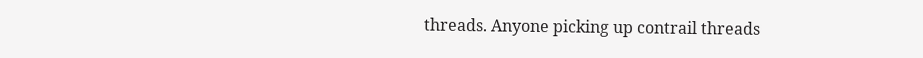threads. Anyone picking up contrail threads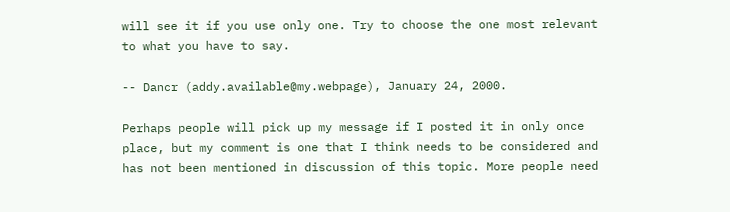will see it if you use only one. Try to choose the one most relevant to what you have to say.

-- Dancr (addy.available@my.webpage), January 24, 2000.

Perhaps people will pick up my message if I posted it in only once place, but my comment is one that I think needs to be considered and has not been mentioned in discussion of this topic. More people need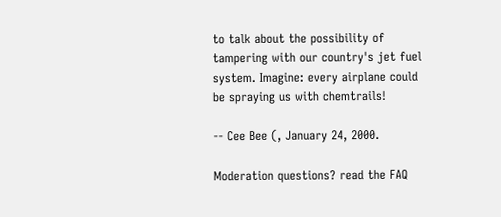to talk about the possibility of tampering with our country's jet fuel system. Imagine: every airplane could be spraying us with chemtrails!

-- Cee Bee (, January 24, 2000.

Moderation questions? read the FAQ